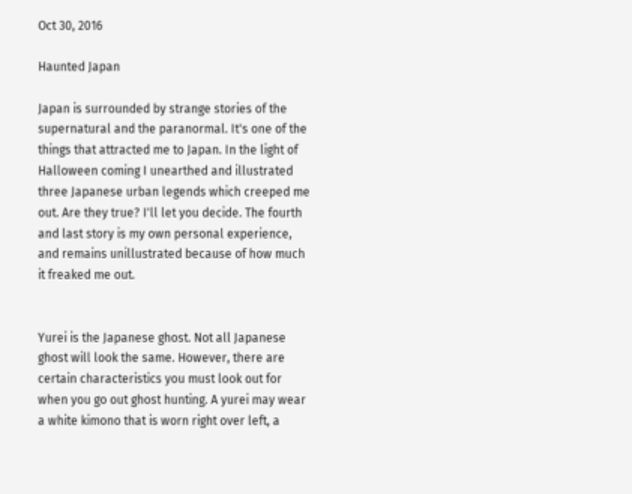Oct 30, 2016

Haunted Japan

Japan is surrounded by strange stories of the supernatural and the paranormal. It's one of the things that attracted me to Japan. In the light of Halloween coming I unearthed and illustrated three Japanese urban legends which creeped me out. Are they true? I'll let you decide. The fourth and last story is my own personal experience, and remains unillustrated because of how much it freaked me out.


Yurei is the Japanese ghost. Not all Japanese ghost will look the same. However, there are certain characteristics you must look out for when you go out ghost hunting. A yurei may wear a white kimono that is worn right over left, a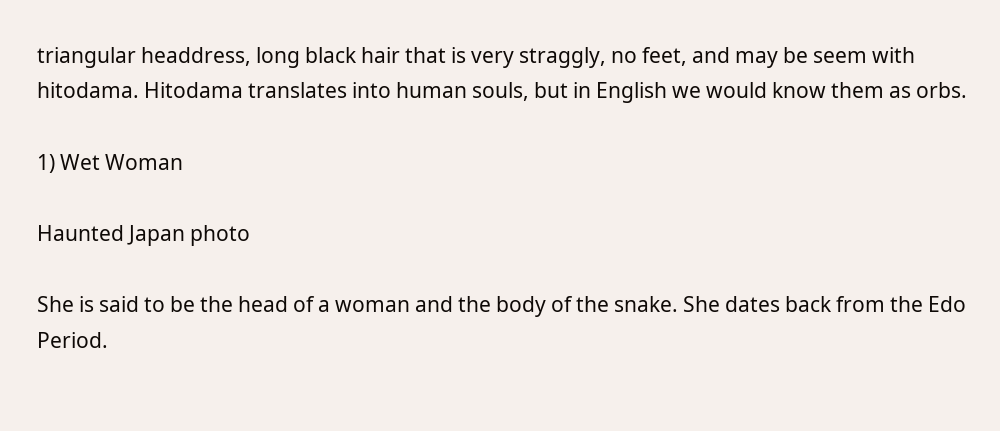triangular headdress, long black hair that is very straggly, no feet, and may be seem with hitodama. Hitodama translates into human souls, but in English we would know them as orbs.

1) Wet Woman

Haunted Japan photo

She is said to be the head of a woman and the body of the snake. She dates back from the Edo Period.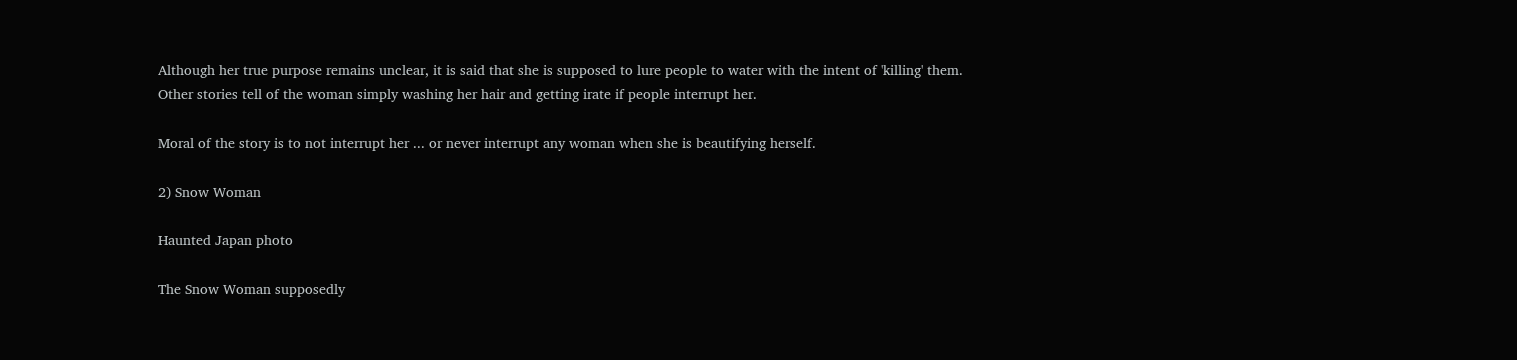Although her true purpose remains unclear, it is said that she is supposed to lure people to water with the intent of 'killing' them. Other stories tell of the woman simply washing her hair and getting irate if people interrupt her.

Moral of the story is to not interrupt her ... or never interrupt any woman when she is beautifying herself.

2) Snow Woman

Haunted Japan photo

The Snow Woman supposedly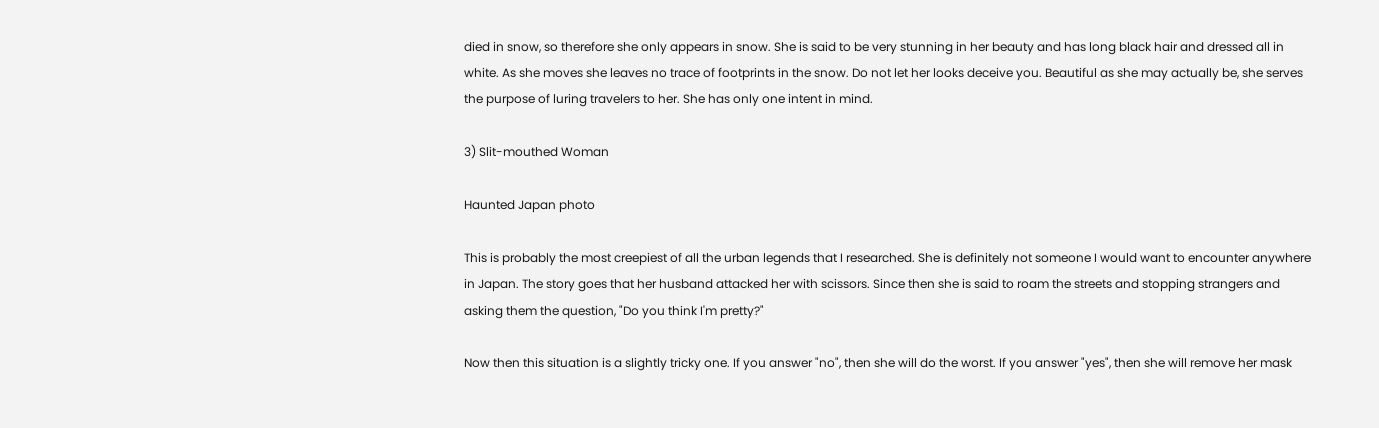died in snow, so therefore she only appears in snow. She is said to be very stunning in her beauty and has long black hair and dressed all in white. As she moves she leaves no trace of footprints in the snow. Do not let her looks deceive you. Beautiful as she may actually be, she serves the purpose of luring travelers to her. She has only one intent in mind.

3) Slit-mouthed Woman

Haunted Japan photo

This is probably the most creepiest of all the urban legends that I researched. She is definitely not someone I would want to encounter anywhere in Japan. The story goes that her husband attacked her with scissors. Since then she is said to roam the streets and stopping strangers and asking them the question, "Do you think I'm pretty?"

Now then this situation is a slightly tricky one. If you answer "no", then she will do the worst. If you answer "yes", then she will remove her mask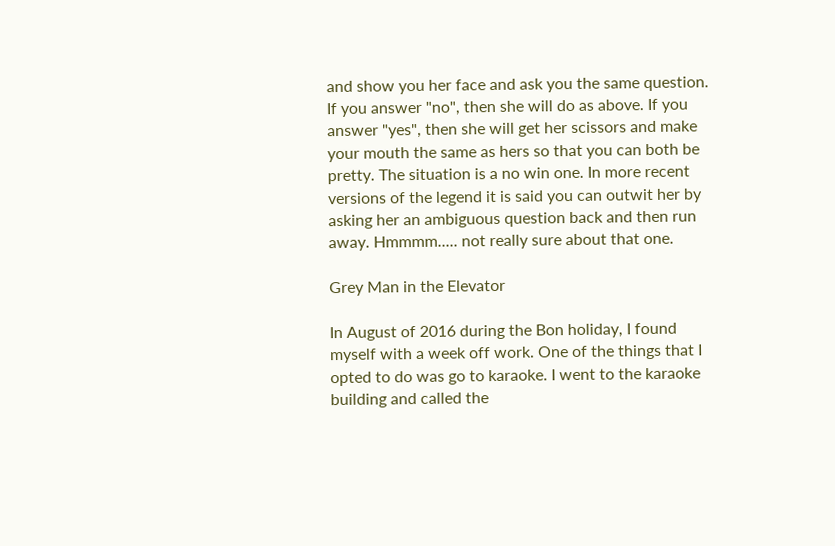and show you her face and ask you the same question. If you answer "no", then she will do as above. If you answer "yes", then she will get her scissors and make your mouth the same as hers so that you can both be pretty. The situation is a no win one. In more recent versions of the legend it is said you can outwit her by asking her an ambiguous question back and then run away. Hmmmm..... not really sure about that one.

Grey Man in the Elevator

In August of 2016 during the Bon holiday, I found myself with a week off work. One of the things that I opted to do was go to karaoke. I went to the karaoke building and called the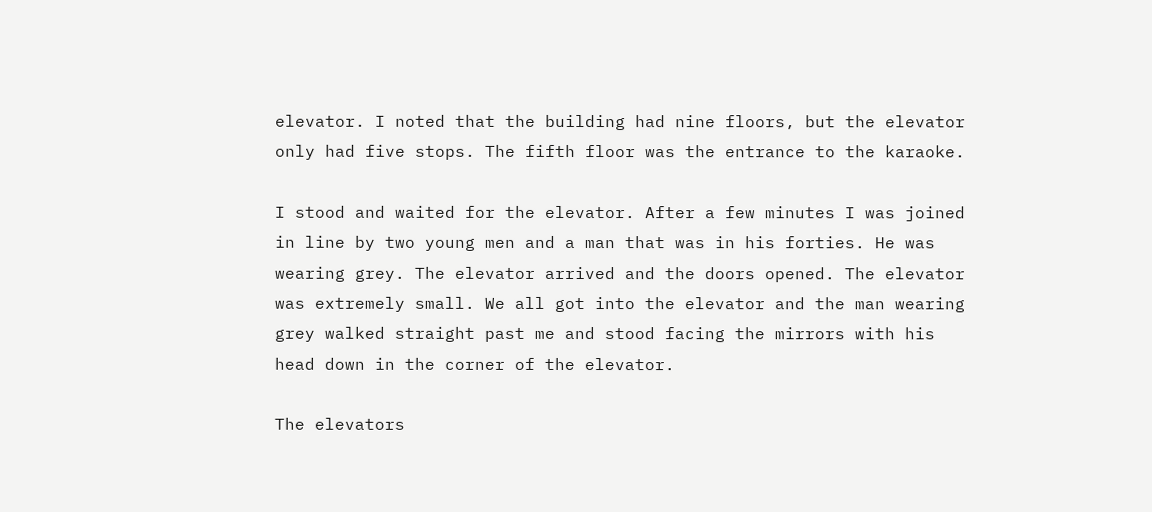elevator. I noted that the building had nine floors, but the elevator only had five stops. The fifth floor was the entrance to the karaoke.

I stood and waited for the elevator. After a few minutes I was joined in line by two young men and a man that was in his forties. He was wearing grey. The elevator arrived and the doors opened. The elevator was extremely small. We all got into the elevator and the man wearing grey walked straight past me and stood facing the mirrors with his head down in the corner of the elevator.

The elevators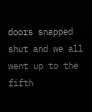doors snapped shut and we all went up to the fifth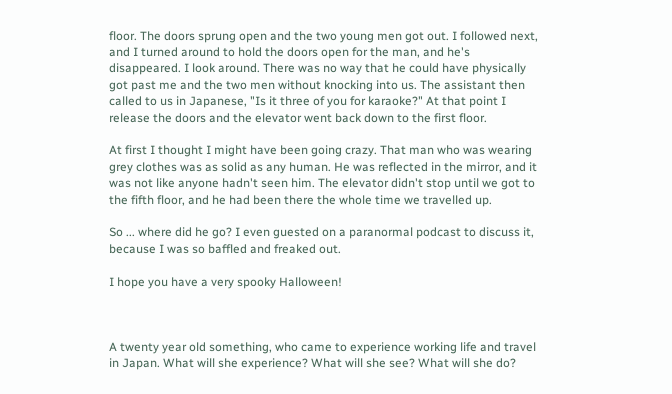floor. The doors sprung open and the two young men got out. I followed next, and I turned around to hold the doors open for the man, and he's disappeared. I look around. There was no way that he could have physically got past me and the two men without knocking into us. The assistant then called to us in Japanese, "Is it three of you for karaoke?" At that point I release the doors and the elevator went back down to the first floor.

At first I thought I might have been going crazy. That man who was wearing grey clothes was as solid as any human. He was reflected in the mirror, and it was not like anyone hadn't seen him. The elevator didn't stop until we got to the fifth floor, and he had been there the whole time we travelled up.

So ... where did he go? I even guested on a paranormal podcast to discuss it, because I was so baffled and freaked out.

I hope you have a very spooky Halloween!



A twenty year old something, who came to experience working life and travel in Japan. What will she experience? What will she see? What will she do?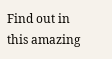Find out in this amazing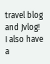travel blog and Jvlog!
I also have a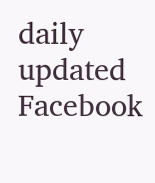daily updated Facebook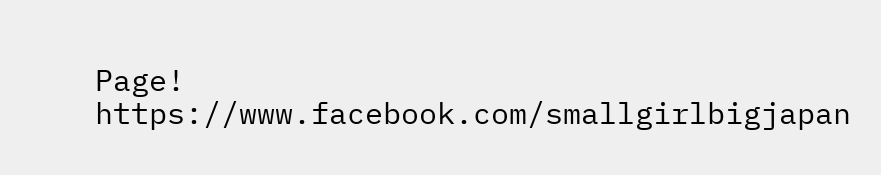Page! https://www.facebook.com/smallgirlbigjapan